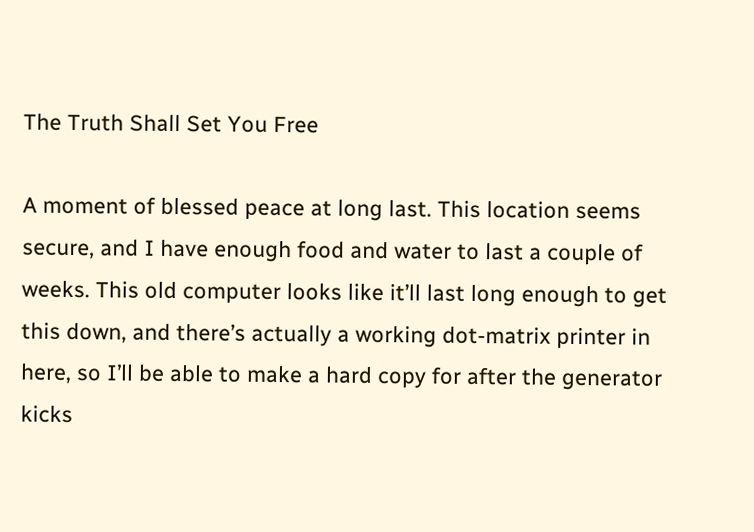The Truth Shall Set You Free

A moment of blessed peace at long last. This location seems secure, and I have enough food and water to last a couple of weeks. This old computer looks like it’ll last long enough to get this down, and there’s actually a working dot-matrix printer in here, so I’ll be able to make a hard copy for after the generator kicks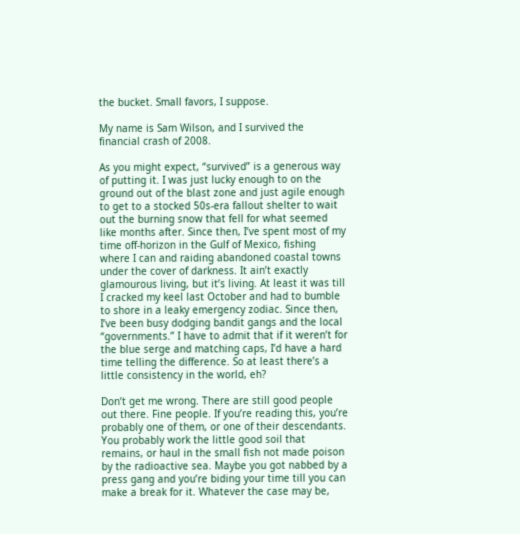the bucket. Small favors, I suppose.

My name is Sam Wilson, and I survived the financial crash of 2008.

As you might expect, “survived” is a generous way of putting it. I was just lucky enough to on the ground out of the blast zone and just agile enough to get to a stocked 50s-era fallout shelter to wait out the burning snow that fell for what seemed like months after. Since then, I’ve spent most of my time off-horizon in the Gulf of Mexico, fishing where I can and raiding abandoned coastal towns under the cover of darkness. It ain’t exactly glamourous living, but it’s living. At least it was till I cracked my keel last October and had to bumble to shore in a leaky emergency zodiac. Since then, I’ve been busy dodging bandit gangs and the local “governments.” I have to admit that if it weren’t for the blue serge and matching caps, I’d have a hard time telling the difference. So at least there’s a little consistency in the world, eh?

Don’t get me wrong. There are still good people out there. Fine people. If you’re reading this, you’re probably one of them, or one of their descendants. You probably work the little good soil that remains, or haul in the small fish not made poison by the radioactive sea. Maybe you got nabbed by a press gang and you’re biding your time till you can make a break for it. Whatever the case may be,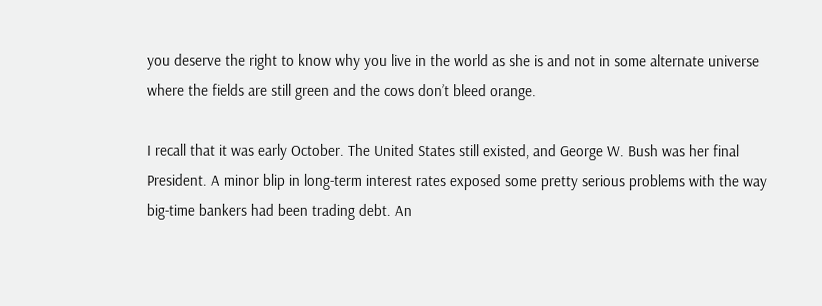you deserve the right to know why you live in the world as she is and not in some alternate universe where the fields are still green and the cows don’t bleed orange.

I recall that it was early October. The United States still existed, and George W. Bush was her final President. A minor blip in long-term interest rates exposed some pretty serious problems with the way big-time bankers had been trading debt. An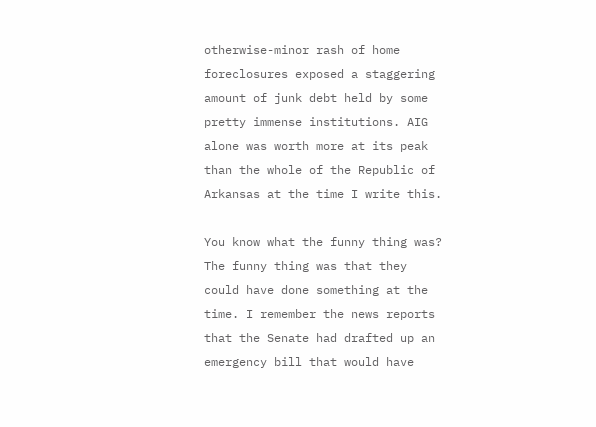otherwise-minor rash of home foreclosures exposed a staggering amount of junk debt held by some pretty immense institutions. AIG alone was worth more at its peak than the whole of the Republic of Arkansas at the time I write this.

You know what the funny thing was? The funny thing was that they could have done something at the time. I remember the news reports that the Senate had drafted up an emergency bill that would have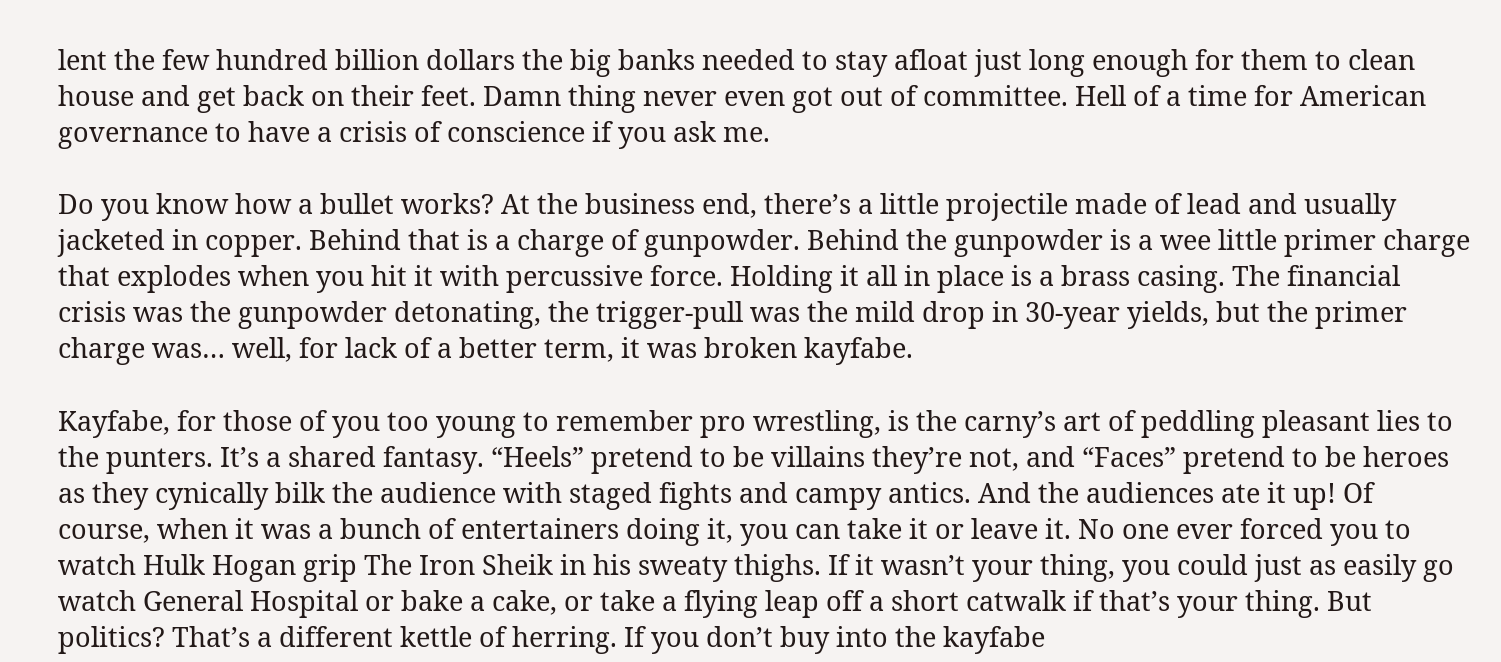lent the few hundred billion dollars the big banks needed to stay afloat just long enough for them to clean house and get back on their feet. Damn thing never even got out of committee. Hell of a time for American governance to have a crisis of conscience if you ask me.

Do you know how a bullet works? At the business end, there’s a little projectile made of lead and usually jacketed in copper. Behind that is a charge of gunpowder. Behind the gunpowder is a wee little primer charge that explodes when you hit it with percussive force. Holding it all in place is a brass casing. The financial crisis was the gunpowder detonating, the trigger-pull was the mild drop in 30-year yields, but the primer charge was… well, for lack of a better term, it was broken kayfabe.

Kayfabe, for those of you too young to remember pro wrestling, is the carny’s art of peddling pleasant lies to the punters. It’s a shared fantasy. “Heels” pretend to be villains they’re not, and “Faces” pretend to be heroes as they cynically bilk the audience with staged fights and campy antics. And the audiences ate it up! Of course, when it was a bunch of entertainers doing it, you can take it or leave it. No one ever forced you to watch Hulk Hogan grip The Iron Sheik in his sweaty thighs. If it wasn’t your thing, you could just as easily go watch General Hospital or bake a cake, or take a flying leap off a short catwalk if that’s your thing. But politics? That’s a different kettle of herring. If you don’t buy into the kayfabe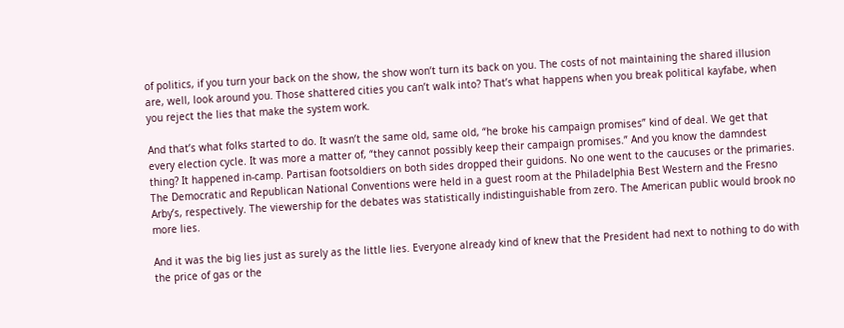of politics, if you turn your back on the show, the show won’t turn its back on you. The costs of not maintaining the shared illusion are, well, look around you. Those shattered cities you can’t walk into? That’s what happens when you break political kayfabe, when you reject the lies that make the system work.

And that’s what folks started to do. It wasn’t the same old, same old, “he broke his campaign promises” kind of deal. We get that every election cycle. It was more a matter of, “they cannot possibly keep their campaign promises.” And you know the damndest thing? It happened in-camp. Partisan footsoldiers on both sides dropped their guidons. No one went to the caucuses or the primaries. The Democratic and Republican National Conventions were held in a guest room at the Philadelphia Best Western and the Fresno Arby’s, respectively. The viewership for the debates was statistically indistinguishable from zero. The American public would brook no more lies.

And it was the big lies just as surely as the little lies. Everyone already kind of knew that the President had next to nothing to do with the price of gas or the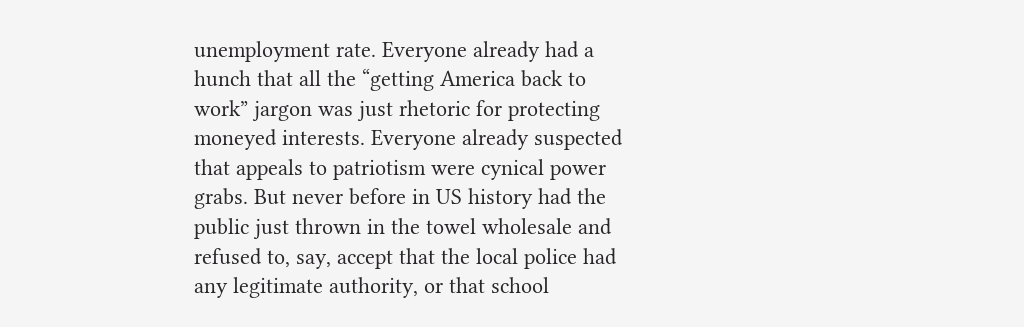unemployment rate. Everyone already had a hunch that all the “getting America back to work” jargon was just rhetoric for protecting moneyed interests. Everyone already suspected that appeals to patriotism were cynical power grabs. But never before in US history had the public just thrown in the towel wholesale and refused to, say, accept that the local police had any legitimate authority, or that school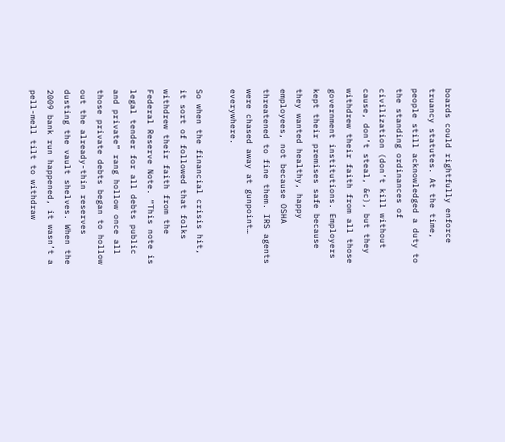boards could rightfully enforce truancy statutes. At the time, people still acknowledged a duty to the standing ordinances of civilization (don’t kill without cause, don’t steal, &c), but they withdrew their faith from all those government institutions. Employers kept their premises safe because they wanted healthy, happy employees, not because OSHA threatened to fine them. IRS agents were chased away at gunpoint… everywhere.

So when the financial crisis hit, it sort of followed that folks withdrew their faith from the Federal Reserve Note. “This note is legal tender for all debts public and private” rang hollow once all those private debts began to hollow out the already-thin reserves dusting the vault shelves. When the 2009 bank run happened, it wasn’t a pell-mell tilt to withdraw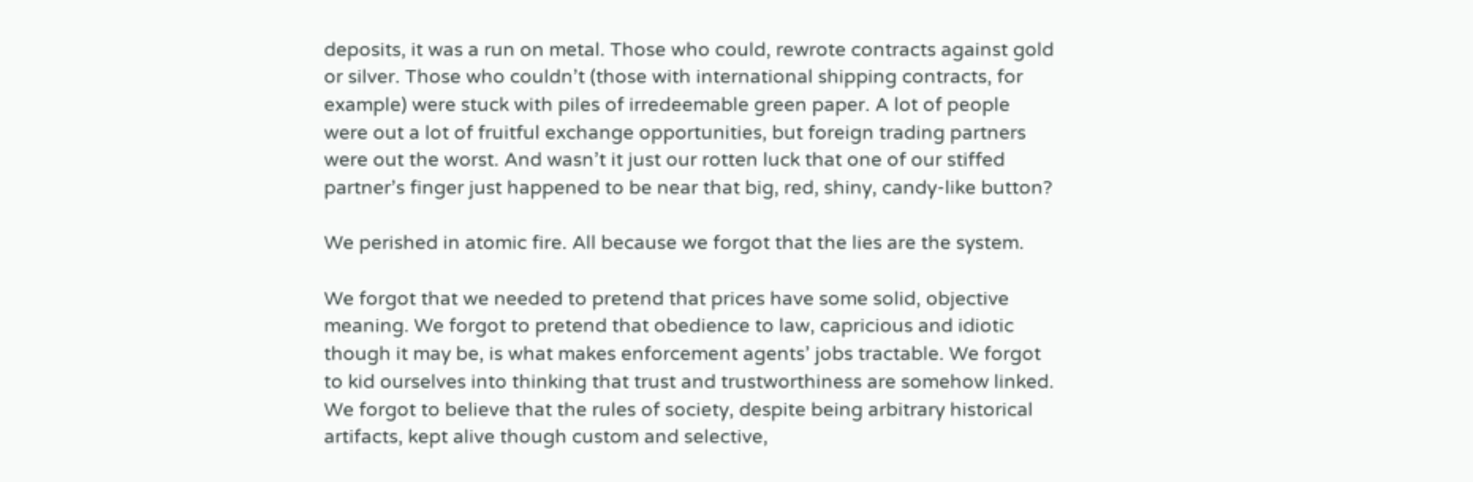deposits, it was a run on metal. Those who could, rewrote contracts against gold or silver. Those who couldn’t (those with international shipping contracts, for example) were stuck with piles of irredeemable green paper. A lot of people were out a lot of fruitful exchange opportunities, but foreign trading partners were out the worst. And wasn’t it just our rotten luck that one of our stiffed partner’s finger just happened to be near that big, red, shiny, candy-like button?

We perished in atomic fire. All because we forgot that the lies are the system.

We forgot that we needed to pretend that prices have some solid, objective meaning. We forgot to pretend that obedience to law, capricious and idiotic though it may be, is what makes enforcement agents’ jobs tractable. We forgot to kid ourselves into thinking that trust and trustworthiness are somehow linked. We forgot to believe that the rules of society, despite being arbitrary historical artifacts, kept alive though custom and selective,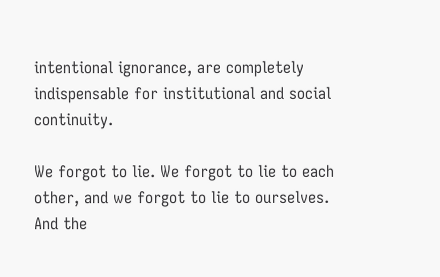intentional ignorance, are completely indispensable for institutional and social continuity.

We forgot to lie. We forgot to lie to each other, and we forgot to lie to ourselves. And the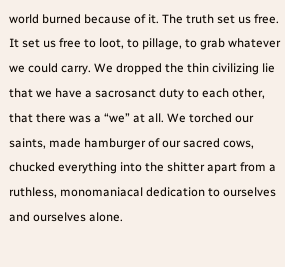world burned because of it. The truth set us free. It set us free to loot, to pillage, to grab whatever we could carry. We dropped the thin civilizing lie that we have a sacrosanct duty to each other, that there was a “we” at all. We torched our saints, made hamburger of our sacred cows, chucked everything into the shitter apart from a ruthless, monomaniacal dedication to ourselves and ourselves alone.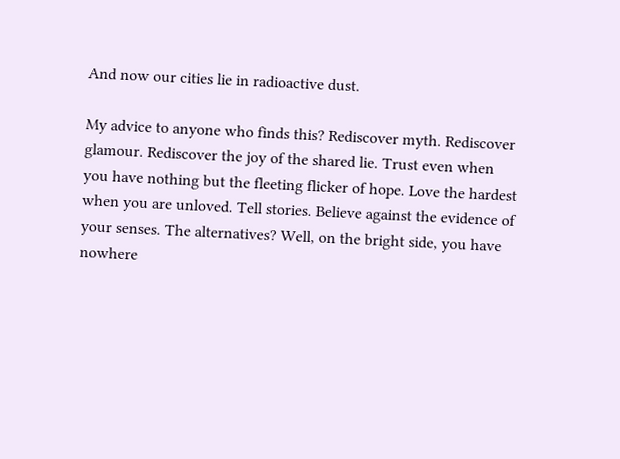And now our cities lie in radioactive dust.

My advice to anyone who finds this? Rediscover myth. Rediscover glamour. Rediscover the joy of the shared lie. Trust even when you have nothing but the fleeting flicker of hope. Love the hardest when you are unloved. Tell stories. Believe against the evidence of your senses. The alternatives? Well, on the bright side, you have nowhere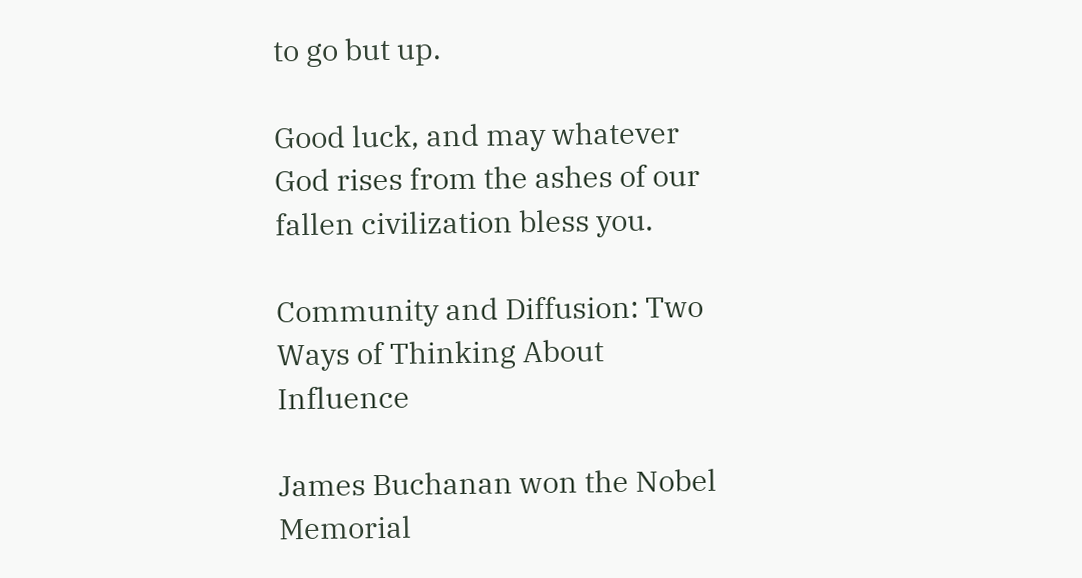to go but up.

Good luck, and may whatever God rises from the ashes of our fallen civilization bless you.

Community and Diffusion: Two Ways of Thinking About Influence

James Buchanan won the Nobel Memorial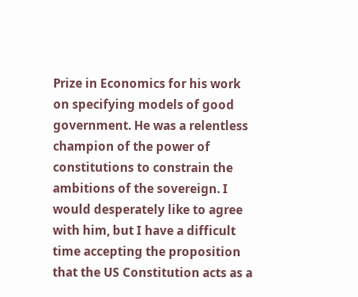Prize in Economics for his work on specifying models of good government. He was a relentless champion of the power of constitutions to constrain the ambitions of the sovereign. I would desperately like to agree with him, but I have a difficult time accepting the proposition that the US Constitution acts as a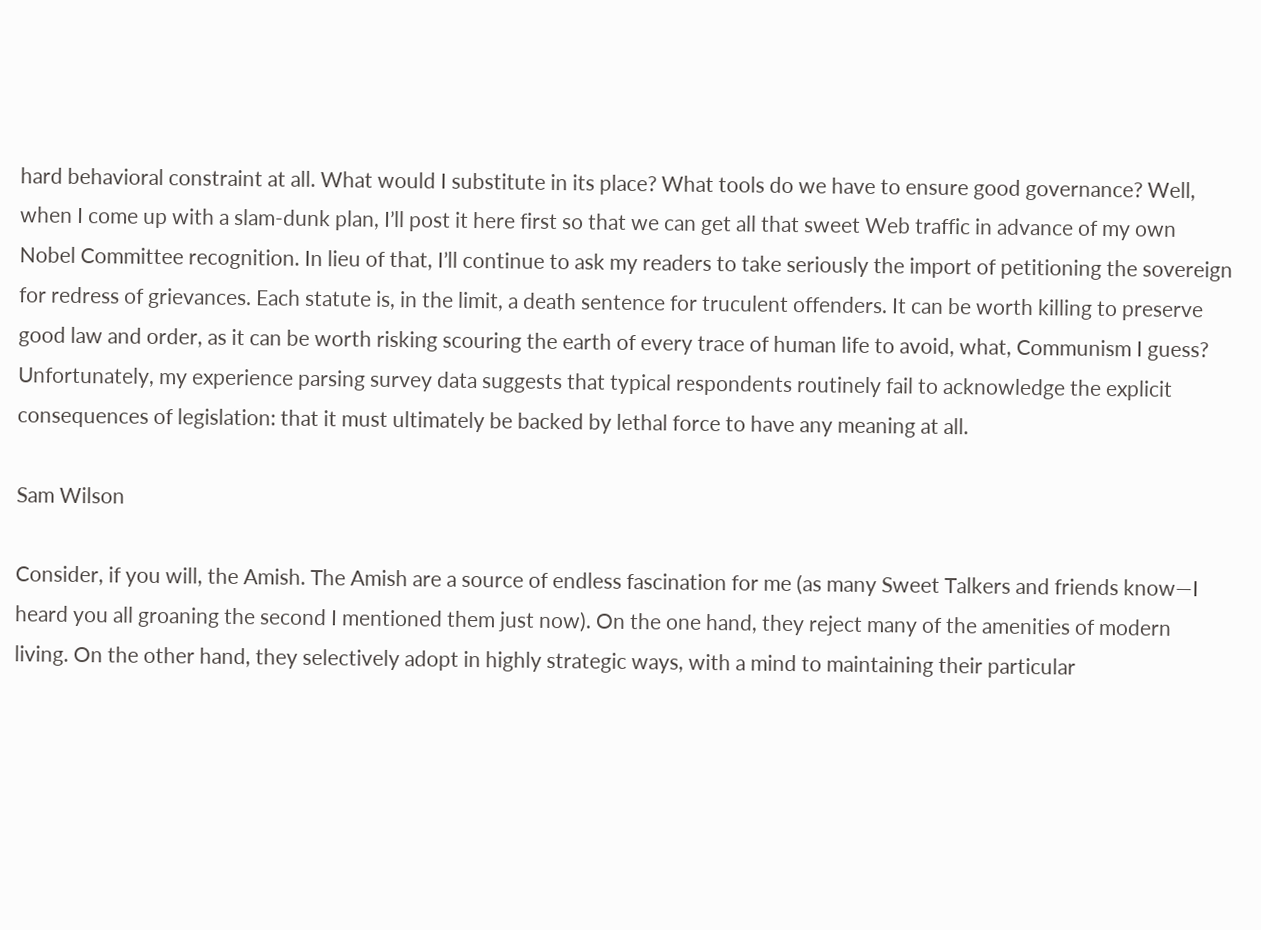hard behavioral constraint at all. What would I substitute in its place? What tools do we have to ensure good governance? Well, when I come up with a slam-dunk plan, I’ll post it here first so that we can get all that sweet Web traffic in advance of my own Nobel Committee recognition. In lieu of that, I’ll continue to ask my readers to take seriously the import of petitioning the sovereign for redress of grievances. Each statute is, in the limit, a death sentence for truculent offenders. It can be worth killing to preserve good law and order, as it can be worth risking scouring the earth of every trace of human life to avoid, what, Communism I guess? Unfortunately, my experience parsing survey data suggests that typical respondents routinely fail to acknowledge the explicit consequences of legislation: that it must ultimately be backed by lethal force to have any meaning at all.

Sam Wilson

Consider, if you will, the Amish. The Amish are a source of endless fascination for me (as many Sweet Talkers and friends know—I heard you all groaning the second I mentioned them just now). On the one hand, they reject many of the amenities of modern living. On the other hand, they selectively adopt in highly strategic ways, with a mind to maintaining their particular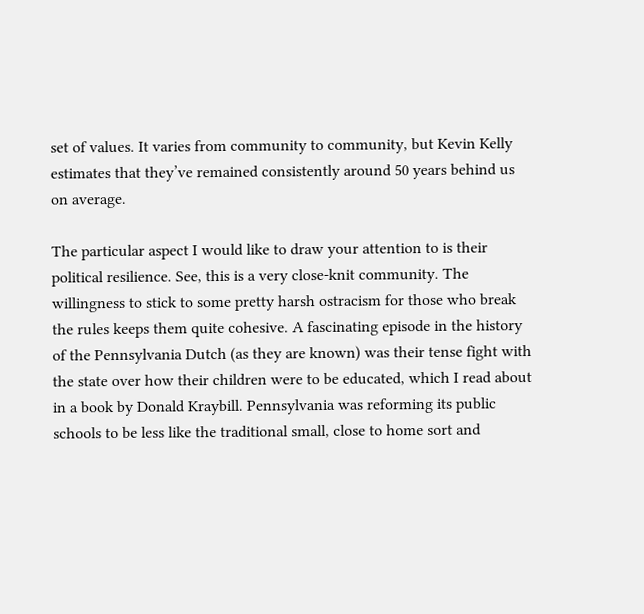set of values. It varies from community to community, but Kevin Kelly estimates that they’ve remained consistently around 50 years behind us on average.

The particular aspect I would like to draw your attention to is their political resilience. See, this is a very close-knit community. The willingness to stick to some pretty harsh ostracism for those who break the rules keeps them quite cohesive. A fascinating episode in the history of the Pennsylvania Dutch (as they are known) was their tense fight with the state over how their children were to be educated, which I read about in a book by Donald Kraybill. Pennsylvania was reforming its public schools to be less like the traditional small, close to home sort and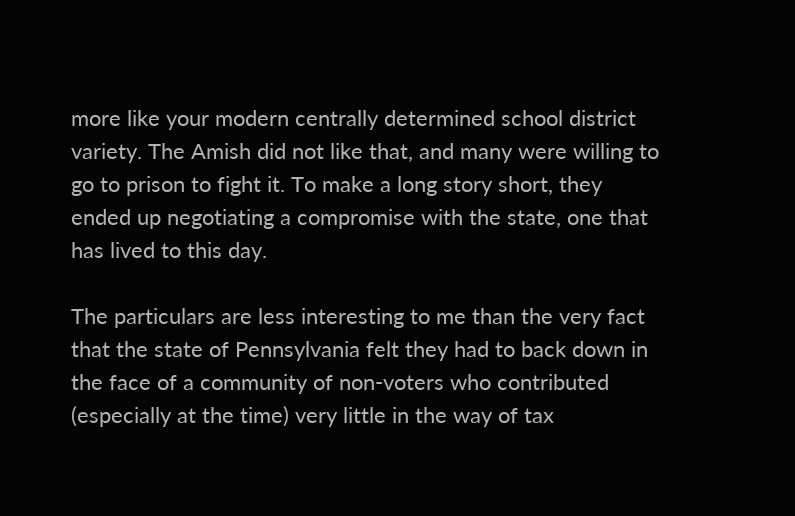more like your modern centrally determined school district variety. The Amish did not like that, and many were willing to go to prison to fight it. To make a long story short, they ended up negotiating a compromise with the state, one that has lived to this day.

The particulars are less interesting to me than the very fact that the state of Pennsylvania felt they had to back down in the face of a community of non-voters who contributed (especially at the time) very little in the way of tax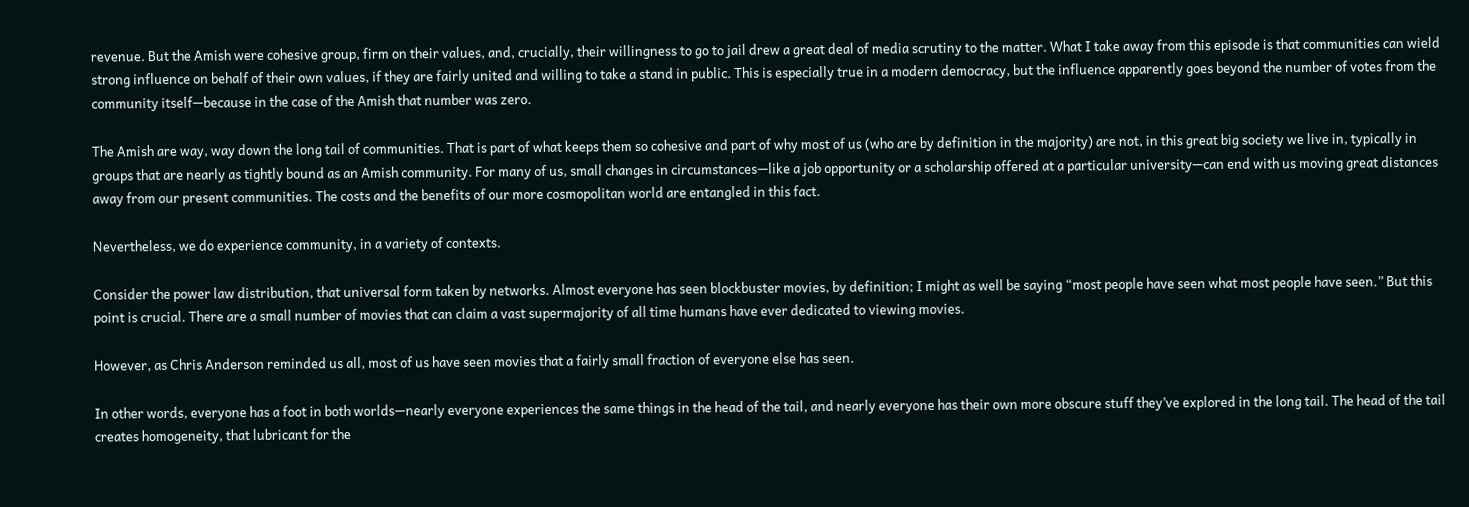revenue. But the Amish were cohesive group, firm on their values, and, crucially, their willingness to go to jail drew a great deal of media scrutiny to the matter. What I take away from this episode is that communities can wield strong influence on behalf of their own values, if they are fairly united and willing to take a stand in public. This is especially true in a modern democracy, but the influence apparently goes beyond the number of votes from the community itself—because in the case of the Amish that number was zero.

The Amish are way, way down the long tail of communities. That is part of what keeps them so cohesive and part of why most of us (who are by definition in the majority) are not, in this great big society we live in, typically in groups that are nearly as tightly bound as an Amish community. For many of us, small changes in circumstances—like a job opportunity or a scholarship offered at a particular university—can end with us moving great distances away from our present communities. The costs and the benefits of our more cosmopolitan world are entangled in this fact.

Nevertheless, we do experience community, in a variety of contexts.

Consider the power law distribution, that universal form taken by networks. Almost everyone has seen blockbuster movies, by definition; I might as well be saying “most people have seen what most people have seen.” But this point is crucial. There are a small number of movies that can claim a vast supermajority of all time humans have ever dedicated to viewing movies.

However, as Chris Anderson reminded us all, most of us have seen movies that a fairly small fraction of everyone else has seen.

In other words, everyone has a foot in both worlds—nearly everyone experiences the same things in the head of the tail, and nearly everyone has their own more obscure stuff they’ve explored in the long tail. The head of the tail creates homogeneity, that lubricant for the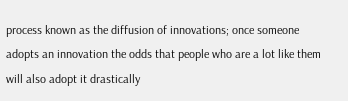process known as the diffusion of innovations; once someone adopts an innovation the odds that people who are a lot like them will also adopt it drastically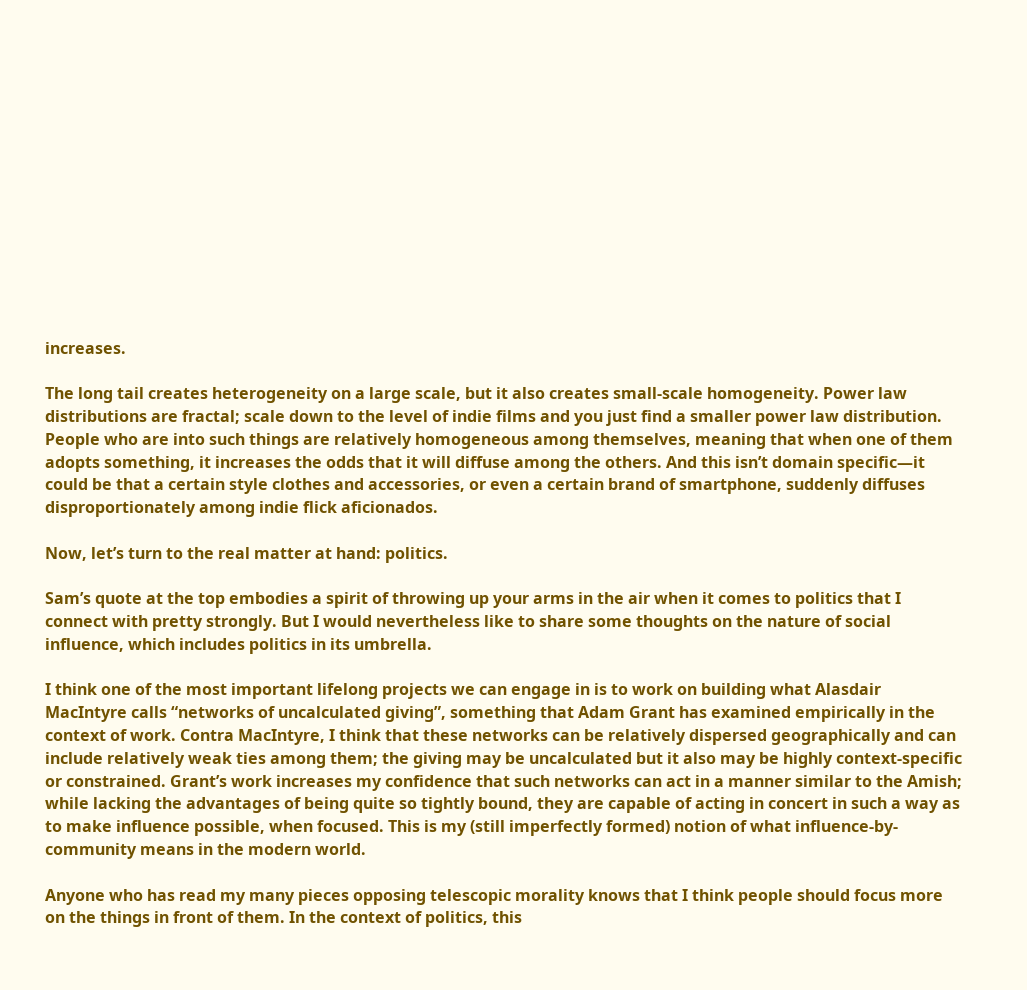increases.

The long tail creates heterogeneity on a large scale, but it also creates small-scale homogeneity. Power law distributions are fractal; scale down to the level of indie films and you just find a smaller power law distribution. People who are into such things are relatively homogeneous among themselves, meaning that when one of them adopts something, it increases the odds that it will diffuse among the others. And this isn’t domain specific—it could be that a certain style clothes and accessories, or even a certain brand of smartphone, suddenly diffuses disproportionately among indie flick aficionados.

Now, let’s turn to the real matter at hand: politics.

Sam’s quote at the top embodies a spirit of throwing up your arms in the air when it comes to politics that I connect with pretty strongly. But I would nevertheless like to share some thoughts on the nature of social influence, which includes politics in its umbrella.

I think one of the most important lifelong projects we can engage in is to work on building what Alasdair MacIntyre calls “networks of uncalculated giving”, something that Adam Grant has examined empirically in the context of work. Contra MacIntyre, I think that these networks can be relatively dispersed geographically and can include relatively weak ties among them; the giving may be uncalculated but it also may be highly context-specific or constrained. Grant’s work increases my confidence that such networks can act in a manner similar to the Amish; while lacking the advantages of being quite so tightly bound, they are capable of acting in concert in such a way as to make influence possible, when focused. This is my (still imperfectly formed) notion of what influence-by-community means in the modern world.

Anyone who has read my many pieces opposing telescopic morality knows that I think people should focus more on the things in front of them. In the context of politics, this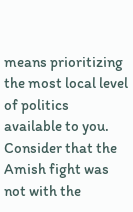means prioritizing the most local level of politics available to you. Consider that the Amish fight was not with the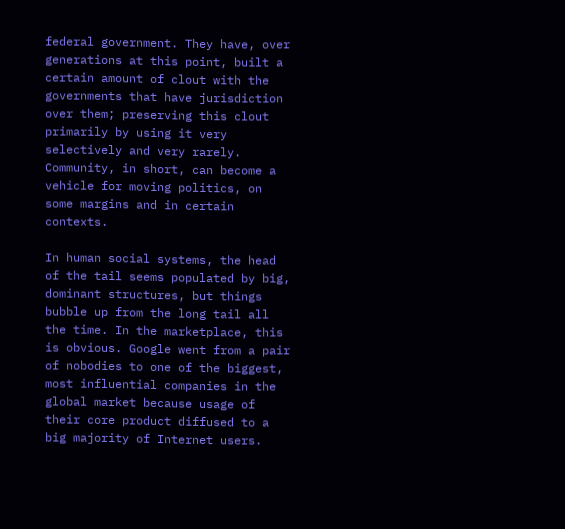federal government. They have, over generations at this point, built a certain amount of clout with the governments that have jurisdiction over them; preserving this clout primarily by using it very selectively and very rarely. Community, in short, can become a vehicle for moving politics, on some margins and in certain contexts.

In human social systems, the head of the tail seems populated by big, dominant structures, but things bubble up from the long tail all the time. In the marketplace, this is obvious. Google went from a pair of nobodies to one of the biggest, most influential companies in the global market because usage of their core product diffused to a big majority of Internet users.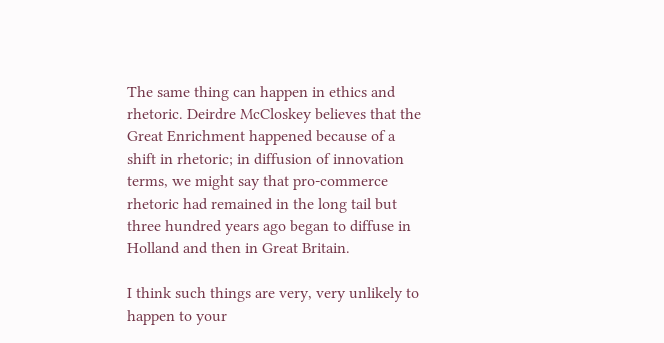The same thing can happen in ethics and rhetoric. Deirdre McCloskey believes that the Great Enrichment happened because of a shift in rhetoric; in diffusion of innovation terms, we might say that pro-commerce rhetoric had remained in the long tail but three hundred years ago began to diffuse in Holland and then in Great Britain.

I think such things are very, very unlikely to happen to your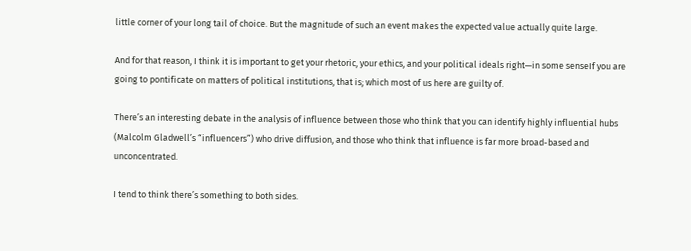little corner of your long tail of choice. But the magnitude of such an event makes the expected value actually quite large.

And for that reason, I think it is important to get your rhetoric, your ethics, and your political ideals right—in some senseIf you are going to pontificate on matters of political institutions, that is; which most of us here are guilty of.

There’s an interesting debate in the analysis of influence between those who think that you can identify highly influential hubs (Malcolm Gladwell’s “influencers”) who drive diffusion, and those who think that influence is far more broad-based and unconcentrated.

I tend to think there’s something to both sides.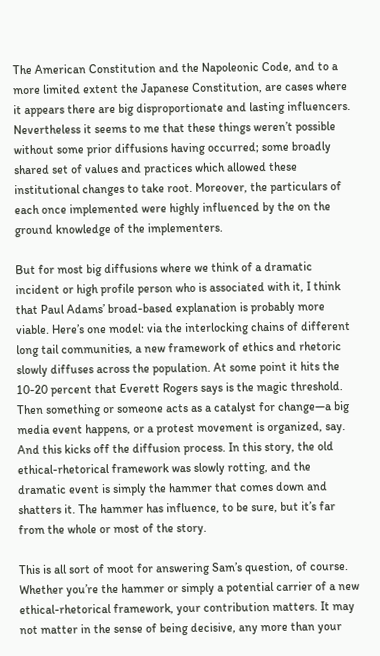The American Constitution and the Napoleonic Code, and to a more limited extent the Japanese Constitution, are cases where it appears there are big disproportionate and lasting influencers. Nevertheless it seems to me that these things weren’t possible without some prior diffusions having occurred; some broadly shared set of values and practices which allowed these institutional changes to take root. Moreover, the particulars of each once implemented were highly influenced by the on the ground knowledge of the implementers.

But for most big diffusions where we think of a dramatic incident or high profile person who is associated with it, I think that Paul Adams’ broad-based explanation is probably more viable. Here’s one model: via the interlocking chains of different long tail communities, a new framework of ethics and rhetoric slowly diffuses across the population. At some point it hits the 10-20 percent that Everett Rogers says is the magic threshold. Then something or someone acts as a catalyst for change—a big media event happens, or a protest movement is organized, say. And this kicks off the diffusion process. In this story, the old ethical-rhetorical framework was slowly rotting, and the dramatic event is simply the hammer that comes down and shatters it. The hammer has influence, to be sure, but it’s far from the whole or most of the story.

This is all sort of moot for answering Sam’s question, of course. Whether you’re the hammer or simply a potential carrier of a new ethical-rhetorical framework, your contribution matters. It may not matter in the sense of being decisive, any more than your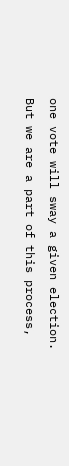one vote will sway a given election. But we are a part of this process,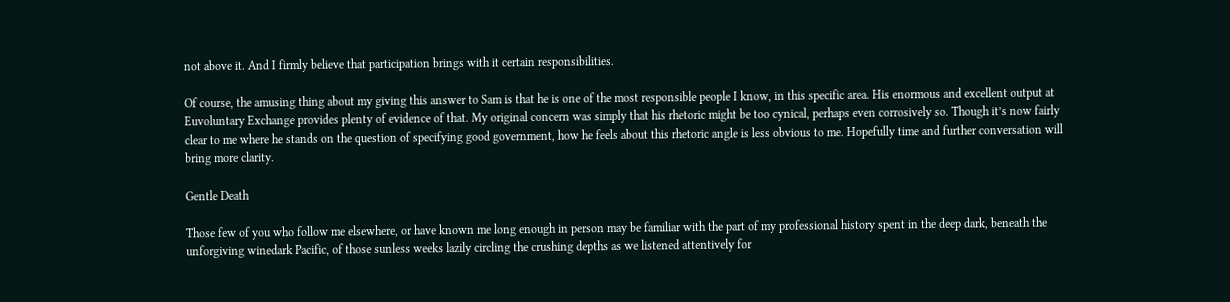not above it. And I firmly believe that participation brings with it certain responsibilities.

Of course, the amusing thing about my giving this answer to Sam is that he is one of the most responsible people I know, in this specific area. His enormous and excellent output at Euvoluntary Exchange provides plenty of evidence of that. My original concern was simply that his rhetoric might be too cynical, perhaps even corrosively so. Though it’s now fairly clear to me where he stands on the question of specifying good government, how he feels about this rhetoric angle is less obvious to me. Hopefully time and further conversation will bring more clarity.

Gentle Death

Those few of you who follow me elsewhere, or have known me long enough in person may be familiar with the part of my professional history spent in the deep dark, beneath the unforgiving winedark Pacific, of those sunless weeks lazily circling the crushing depths as we listened attentively for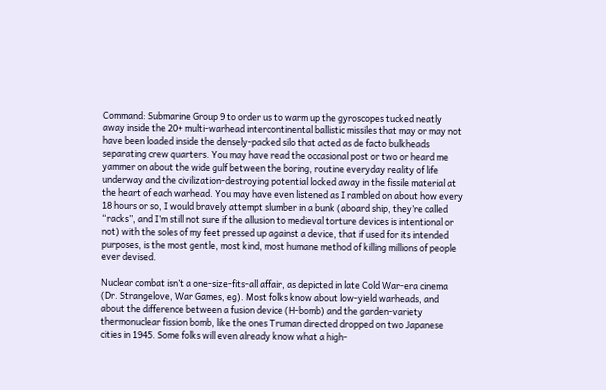Command: Submarine Group 9 to order us to warm up the gyroscopes tucked neatly away inside the 20+ multi-warhead intercontinental ballistic missiles that may or may not have been loaded inside the densely-packed silo that acted as de facto bulkheads separating crew quarters. You may have read the occasional post or two or heard me yammer on about the wide gulf between the boring, routine everyday reality of life underway and the civilization-destroying potential locked away in the fissile material at the heart of each warhead. You may have even listened as I rambled on about how every 18 hours or so, I would bravely attempt slumber in a bunk (aboard ship, they’re called “racks”, and I’m still not sure if the allusion to medieval torture devices is intentional or not) with the soles of my feet pressed up against a device, that if used for its intended purposes, is the most gentle, most kind, most humane method of killing millions of people ever devised.

Nuclear combat isn’t a one-size-fits-all affair, as depicted in late Cold War-era cinema (Dr. Strangelove, War Games, eg). Most folks know about low-yield warheads, and about the difference between a fusion device (H-bomb) and the garden-variety thermonuclear fission bomb, like the ones Truman directed dropped on two Japanese cities in 1945. Some folks will even already know what a high-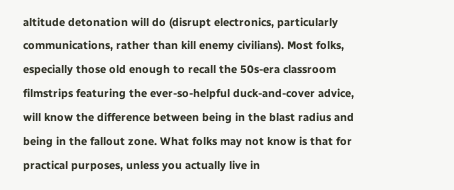altitude detonation will do (disrupt electronics, particularly communications, rather than kill enemy civilians). Most folks, especially those old enough to recall the 50s-era classroom filmstrips featuring the ever-so-helpful duck-and-cover advice, will know the difference between being in the blast radius and being in the fallout zone. What folks may not know is that for practical purposes, unless you actually live in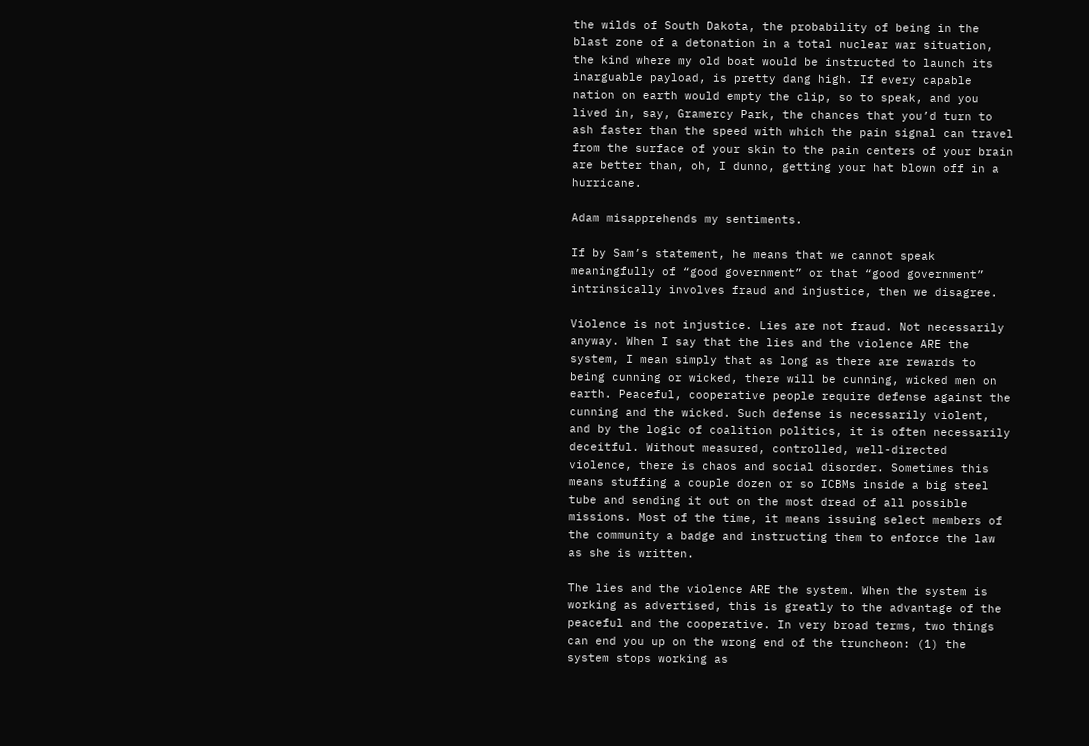the wilds of South Dakota, the probability of being in the blast zone of a detonation in a total nuclear war situation, the kind where my old boat would be instructed to launch its inarguable payload, is pretty dang high. If every capable nation on earth would empty the clip, so to speak, and you lived in, say, Gramercy Park, the chances that you’d turn to ash faster than the speed with which the pain signal can travel from the surface of your skin to the pain centers of your brain are better than, oh, I dunno, getting your hat blown off in a hurricane.

Adam misapprehends my sentiments.

If by Sam’s statement, he means that we cannot speak meaningfully of “good government” or that “good government” intrinsically involves fraud and injustice, then we disagree.

Violence is not injustice. Lies are not fraud. Not necessarily anyway. When I say that the lies and the violence ARE the system, I mean simply that as long as there are rewards to being cunning or wicked, there will be cunning, wicked men on earth. Peaceful, cooperative people require defense against the cunning and the wicked. Such defense is necessarily violent, and by the logic of coalition politics, it is often necessarily deceitful. Without measured, controlled, well-directed violence, there is chaos and social disorder. Sometimes this means stuffing a couple dozen or so ICBMs inside a big steel tube and sending it out on the most dread of all possible missions. Most of the time, it means issuing select members of the community a badge and instructing them to enforce the law as she is written.

The lies and the violence ARE the system. When the system is working as advertised, this is greatly to the advantage of the peaceful and the cooperative. In very broad terms, two things can end you up on the wrong end of the truncheon: (1) the system stops working as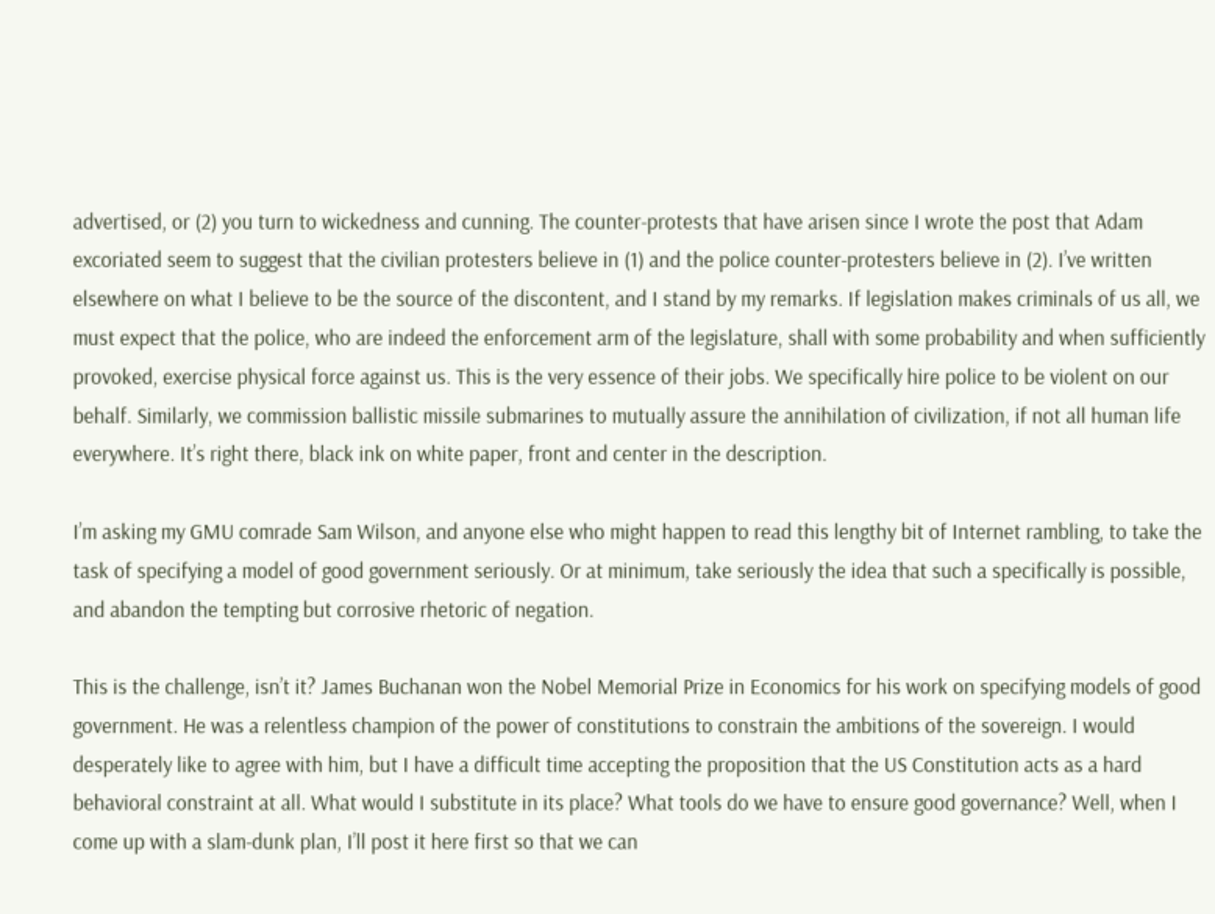advertised, or (2) you turn to wickedness and cunning. The counter-protests that have arisen since I wrote the post that Adam excoriated seem to suggest that the civilian protesters believe in (1) and the police counter-protesters believe in (2). I’ve written elsewhere on what I believe to be the source of the discontent, and I stand by my remarks. If legislation makes criminals of us all, we must expect that the police, who are indeed the enforcement arm of the legislature, shall with some probability and when sufficiently provoked, exercise physical force against us. This is the very essence of their jobs. We specifically hire police to be violent on our behalf. Similarly, we commission ballistic missile submarines to mutually assure the annihilation of civilization, if not all human life everywhere. It’s right there, black ink on white paper, front and center in the description.

I’m asking my GMU comrade Sam Wilson, and anyone else who might happen to read this lengthy bit of Internet rambling, to take the task of specifying a model of good government seriously. Or at minimum, take seriously the idea that such a specifically is possible, and abandon the tempting but corrosive rhetoric of negation.

This is the challenge, isn’t it? James Buchanan won the Nobel Memorial Prize in Economics for his work on specifying models of good government. He was a relentless champion of the power of constitutions to constrain the ambitions of the sovereign. I would desperately like to agree with him, but I have a difficult time accepting the proposition that the US Constitution acts as a hard behavioral constraint at all. What would I substitute in its place? What tools do we have to ensure good governance? Well, when I come up with a slam-dunk plan, I’ll post it here first so that we can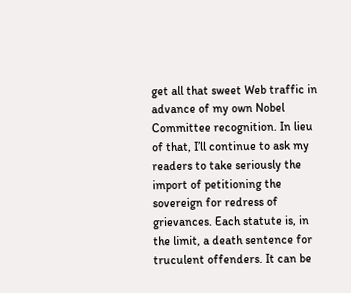get all that sweet Web traffic in advance of my own Nobel Committee recognition. In lieu of that, I’ll continue to ask my readers to take seriously the import of petitioning the sovereign for redress of grievances. Each statute is, in the limit, a death sentence for truculent offenders. It can be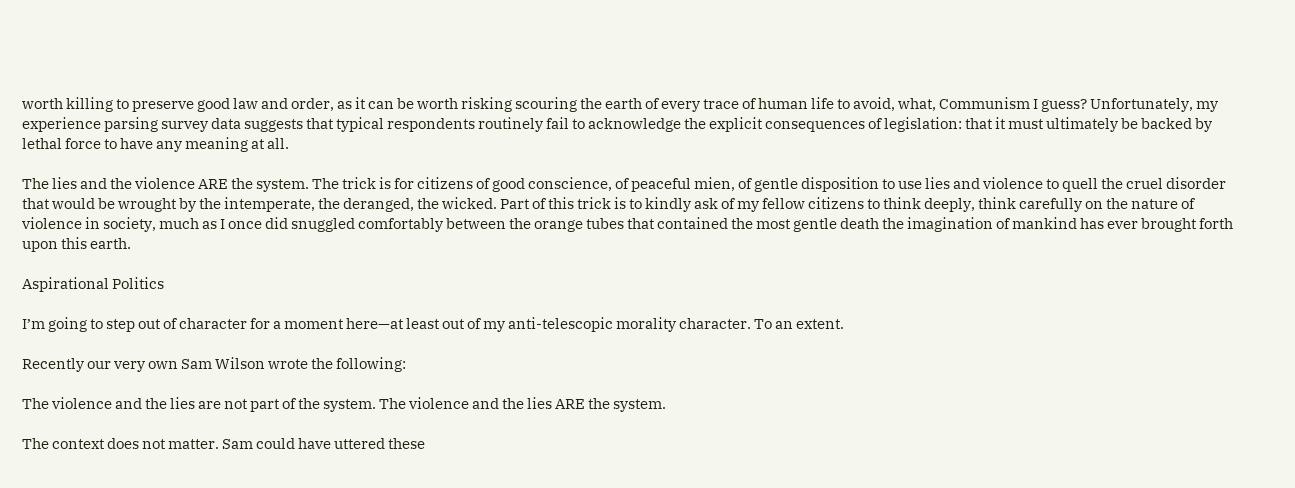worth killing to preserve good law and order, as it can be worth risking scouring the earth of every trace of human life to avoid, what, Communism I guess? Unfortunately, my experience parsing survey data suggests that typical respondents routinely fail to acknowledge the explicit consequences of legislation: that it must ultimately be backed by lethal force to have any meaning at all.

The lies and the violence ARE the system. The trick is for citizens of good conscience, of peaceful mien, of gentle disposition to use lies and violence to quell the cruel disorder that would be wrought by the intemperate, the deranged, the wicked. Part of this trick is to kindly ask of my fellow citizens to think deeply, think carefully on the nature of violence in society, much as I once did snuggled comfortably between the orange tubes that contained the most gentle death the imagination of mankind has ever brought forth upon this earth.

Aspirational Politics

I’m going to step out of character for a moment here—at least out of my anti-telescopic morality character. To an extent.

Recently our very own Sam Wilson wrote the following:

The violence and the lies are not part of the system. The violence and the lies ARE the system.

The context does not matter. Sam could have uttered these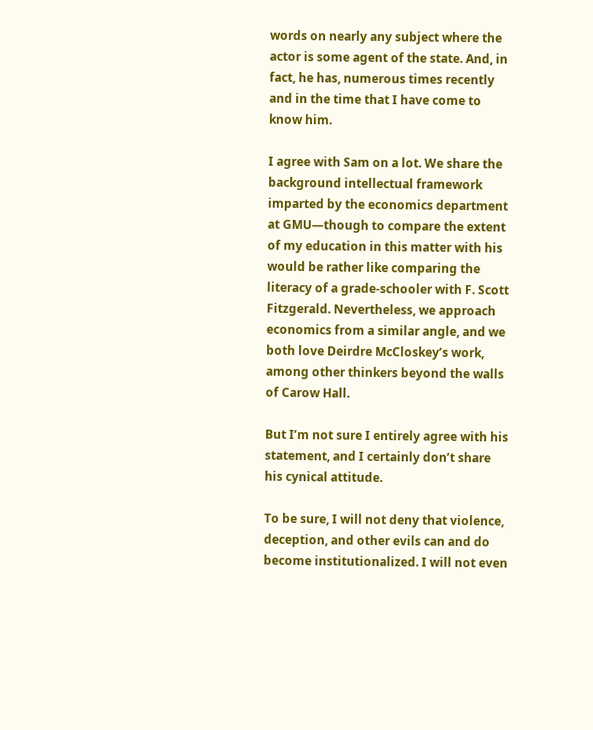words on nearly any subject where the actor is some agent of the state. And, in fact, he has, numerous times recently and in the time that I have come to know him.

I agree with Sam on a lot. We share the background intellectual framework imparted by the economics department at GMU—though to compare the extent of my education in this matter with his would be rather like comparing the literacy of a grade-schooler with F. Scott Fitzgerald. Nevertheless, we approach economics from a similar angle, and we both love Deirdre McCloskey’s work, among other thinkers beyond the walls of Carow Hall.

But I’m not sure I entirely agree with his statement, and I certainly don’t share his cynical attitude.

To be sure, I will not deny that violence, deception, and other evils can and do become institutionalized. I will not even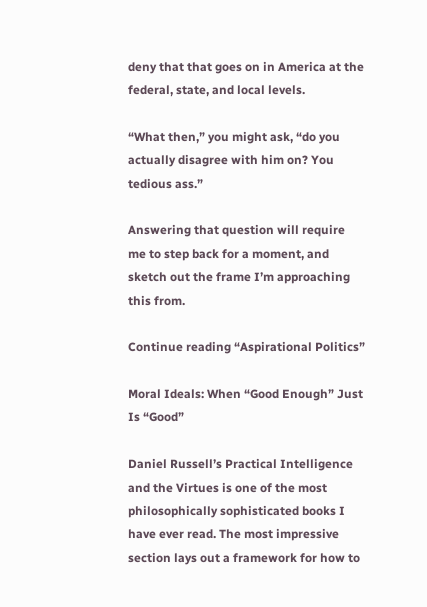deny that that goes on in America at the federal, state, and local levels.

“What then,” you might ask, “do you actually disagree with him on? You tedious ass.”

Answering that question will require me to step back for a moment, and sketch out the frame I’m approaching this from.

Continue reading “Aspirational Politics”

Moral Ideals: When “Good Enough” Just Is “Good”

Daniel Russell’s Practical Intelligence and the Virtues is one of the most philosophically sophisticated books I have ever read. The most impressive section lays out a framework for how to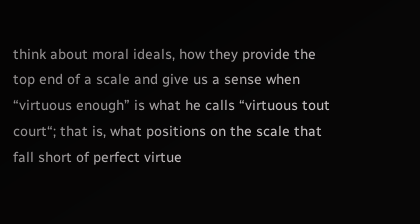think about moral ideals, how they provide the top end of a scale and give us a sense when “virtuous enough” is what he calls “virtuous tout court“; that is, what positions on the scale that fall short of perfect virtue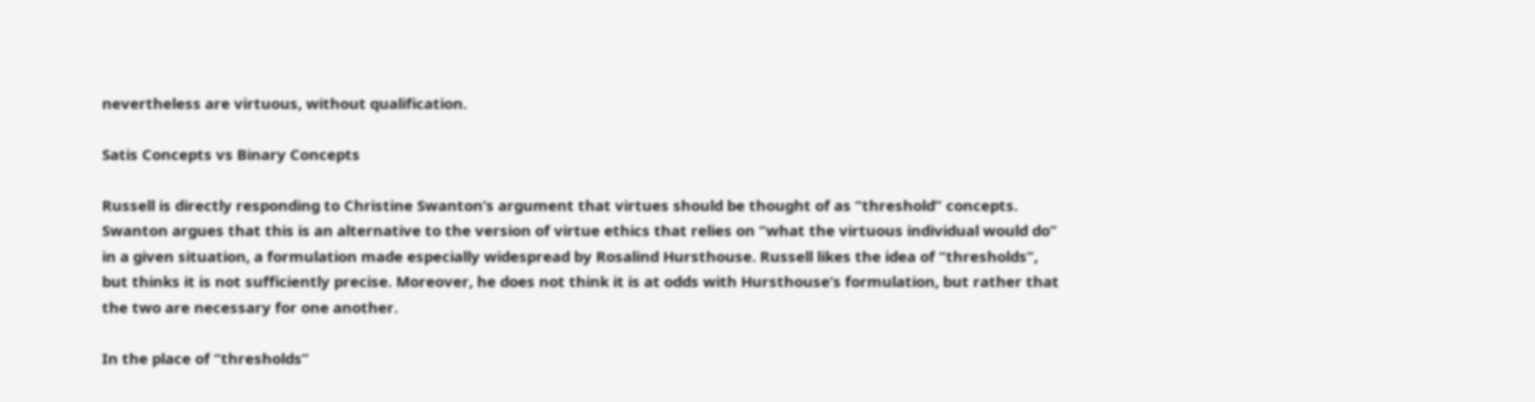nevertheless are virtuous, without qualification.

Satis Concepts vs Binary Concepts

Russell is directly responding to Christine Swanton’s argument that virtues should be thought of as “threshold” concepts. Swanton argues that this is an alternative to the version of virtue ethics that relies on “what the virtuous individual would do” in a given situation, a formulation made especially widespread by Rosalind Hursthouse. Russell likes the idea of “thresholds”, but thinks it is not sufficiently precise. Moreover, he does not think it is at odds with Hursthouse’s formulation, but rather that the two are necessary for one another.

In the place of “thresholds”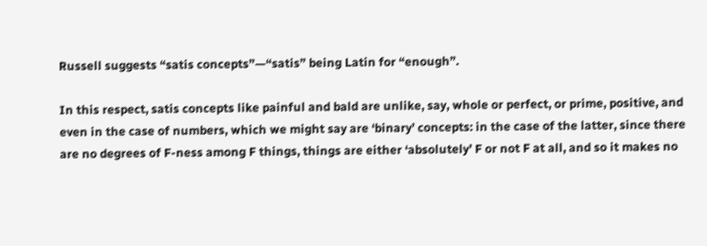Russell suggests “satis concepts”—“satis” being Latin for “enough”.

In this respect, satis concepts like painful and bald are unlike, say, whole or perfect, or prime, positive, and even in the case of numbers, which we might say are ‘binary’ concepts: in the case of the latter, since there are no degrees of F-ness among F things, things are either ‘absolutely’ F or not F at all, and so it makes no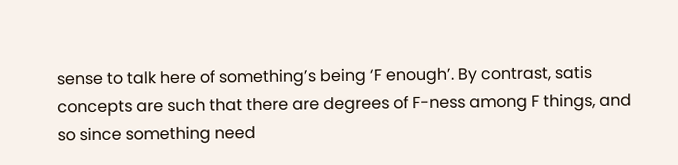sense to talk here of something’s being ‘F enough’. By contrast, satis concepts are such that there are degrees of F-ness among F things, and so since something need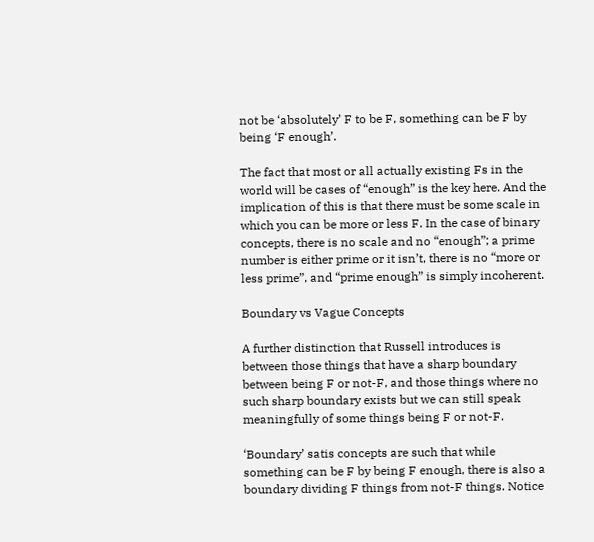not be ‘absolutely’ F to be F, something can be F by being ‘F enough’.

The fact that most or all actually existing Fs in the world will be cases of “enough” is the key here. And the implication of this is that there must be some scale in which you can be more or less F. In the case of binary concepts, there is no scale and no “enough”; a prime number is either prime or it isn’t, there is no “more or less prime”, and “prime enough” is simply incoherent.

Boundary vs Vague Concepts

A further distinction that Russell introduces is between those things that have a sharp boundary between being F or not-F, and those things where no such sharp boundary exists but we can still speak meaningfully of some things being F or not-F.

‘Boundary’ satis concepts are such that while something can be F by being F enough, there is also a boundary dividing F things from not-F things. Notice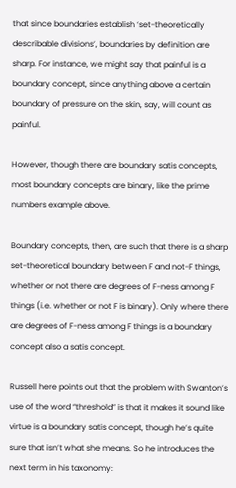that since boundaries establish ‘set-theoretically describable divisions’, boundaries by definition are sharp. For instance, we might say that painful is a boundary concept, since anything above a certain boundary of pressure on the skin, say, will count as painful.

However, though there are boundary satis concepts, most boundary concepts are binary, like the prime numbers example above.

Boundary concepts, then, are such that there is a sharp set-theoretical boundary between F and not-F things, whether or not there are degrees of F-ness among F things (i.e. whether or not F is binary). Only where there are degrees of F-ness among F things is a boundary concept also a satis concept.

Russell here points out that the problem with Swanton’s use of the word “threshold” is that it makes it sound like virtue is a boundary satis concept, though he’s quite sure that isn’t what she means. So he introduces the next term in his taxonomy: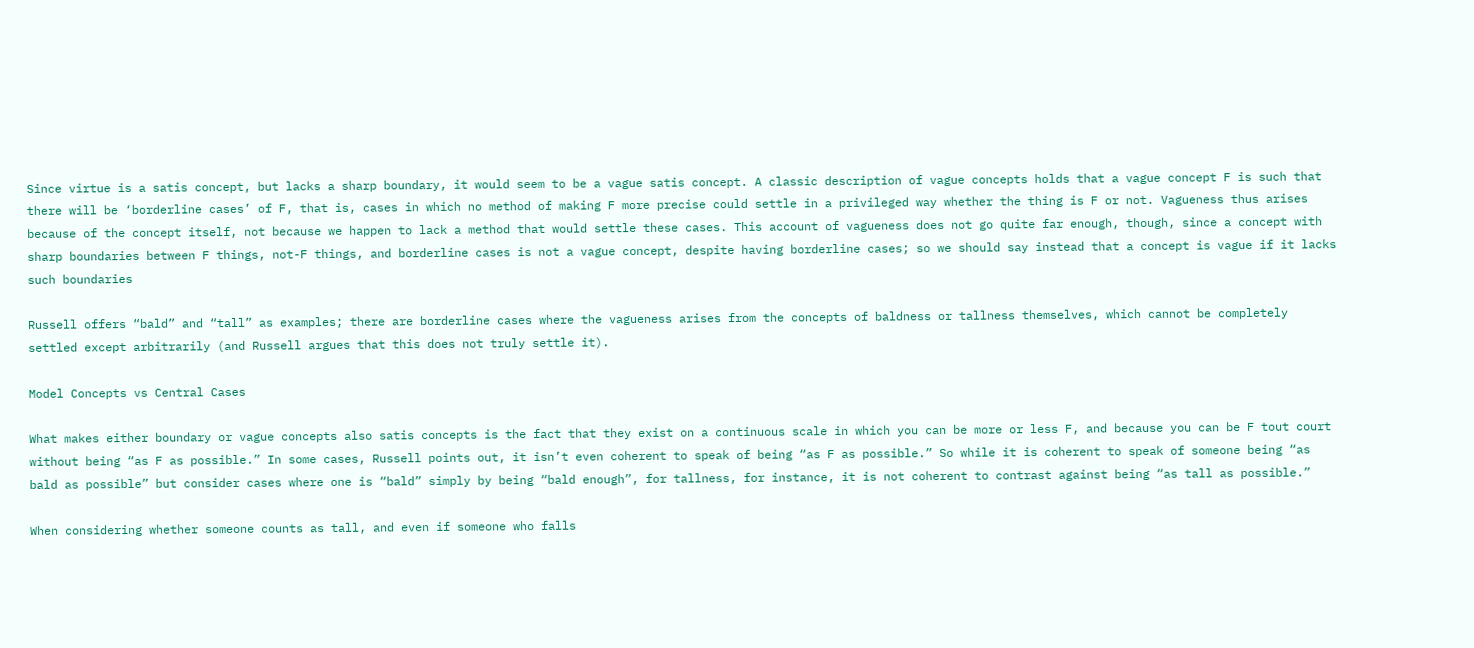Since virtue is a satis concept, but lacks a sharp boundary, it would seem to be a vague satis concept. A classic description of vague concepts holds that a vague concept F is such that there will be ‘borderline cases’ of F, that is, cases in which no method of making F more precise could settle in a privileged way whether the thing is F or not. Vagueness thus arises because of the concept itself, not because we happen to lack a method that would settle these cases. This account of vagueness does not go quite far enough, though, since a concept with sharp boundaries between F things, not-F things, and borderline cases is not a vague concept, despite having borderline cases; so we should say instead that a concept is vague if it lacks such boundaries

Russell offers “bald” and “tall” as examples; there are borderline cases where the vagueness arises from the concepts of baldness or tallness themselves, which cannot be completely settled except arbitrarily (and Russell argues that this does not truly settle it).

Model Concepts vs Central Cases

What makes either boundary or vague concepts also satis concepts is the fact that they exist on a continuous scale in which you can be more or less F, and because you can be F tout court without being “as F as possible.” In some cases, Russell points out, it isn’t even coherent to speak of being “as F as possible.” So while it is coherent to speak of someone being “as bald as possible” but consider cases where one is “bald” simply by being “bald enough”, for tallness, for instance, it is not coherent to contrast against being “as tall as possible.”

When considering whether someone counts as tall, and even if someone who falls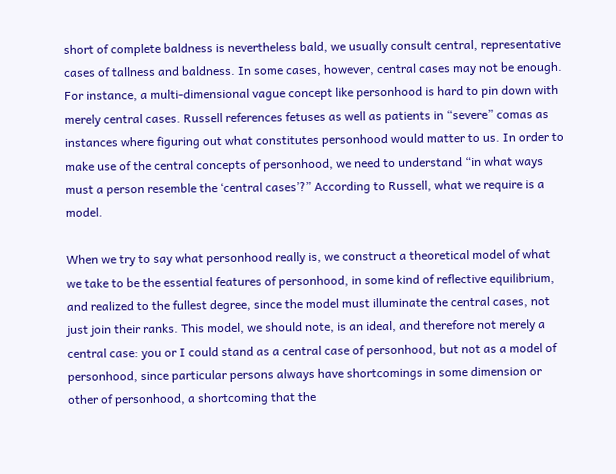short of complete baldness is nevertheless bald, we usually consult central, representative cases of tallness and baldness. In some cases, however, central cases may not be enough. For instance, a multi-dimensional vague concept like personhood is hard to pin down with merely central cases. Russell references fetuses as well as patients in “severe” comas as instances where figuring out what constitutes personhood would matter to us. In order to make use of the central concepts of personhood, we need to understand “in what ways must a person resemble the ‘central cases’?” According to Russell, what we require is a model.

When we try to say what personhood really is, we construct a theoretical model of what we take to be the essential features of personhood, in some kind of reflective equilibrium, and realized to the fullest degree, since the model must illuminate the central cases, not just join their ranks. This model, we should note, is an ideal, and therefore not merely a central case: you or I could stand as a central case of personhood, but not as a model of personhood, since particular persons always have shortcomings in some dimension or other of personhood, a shortcoming that the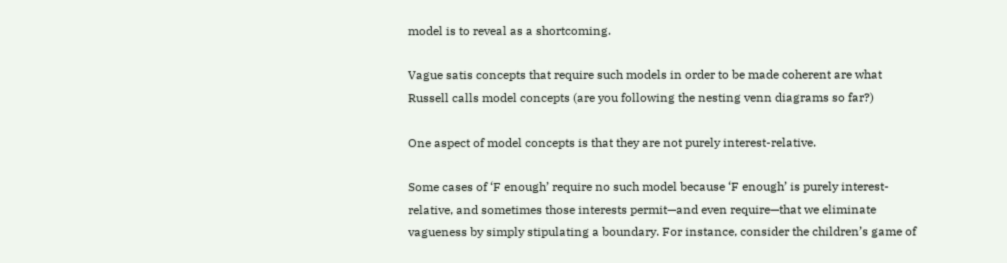model is to reveal as a shortcoming.

Vague satis concepts that require such models in order to be made coherent are what Russell calls model concepts (are you following the nesting venn diagrams so far?)

One aspect of model concepts is that they are not purely interest-relative.

Some cases of ‘F enough’ require no such model because ‘F enough’ is purely interest-relative, and sometimes those interests permit—and even require—that we eliminate vagueness by simply stipulating a boundary. For instance, consider the children’s game of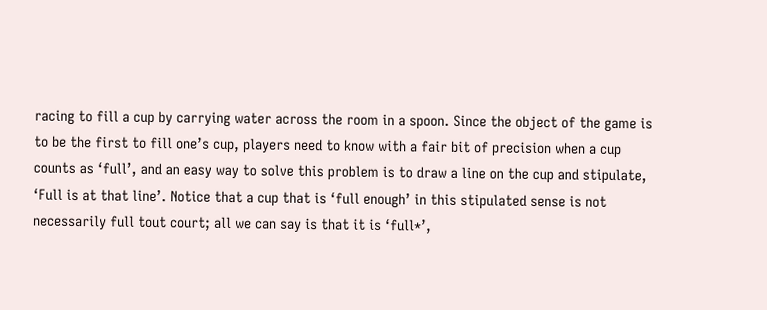racing to fill a cup by carrying water across the room in a spoon. Since the object of the game is to be the first to fill one’s cup, players need to know with a fair bit of precision when a cup counts as ‘full’, and an easy way to solve this problem is to draw a line on the cup and stipulate, ‘Full is at that line’. Notice that a cup that is ‘full enough’ in this stipulated sense is not necessarily full tout court; all we can say is that it is ‘full*’,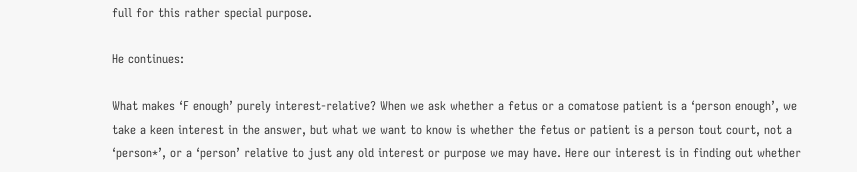full for this rather special purpose.

He continues:

What makes ‘F enough’ purely interest-relative? When we ask whether a fetus or a comatose patient is a ‘person enough’, we take a keen interest in the answer, but what we want to know is whether the fetus or patient is a person tout court, not a ‘person*’, or a ‘person’ relative to just any old interest or purpose we may have. Here our interest is in finding out whether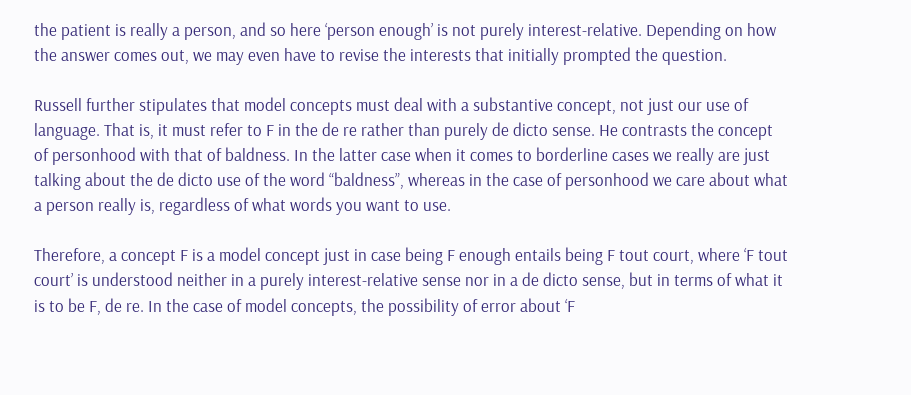the patient is really a person, and so here ‘person enough’ is not purely interest-relative. Depending on how the answer comes out, we may even have to revise the interests that initially prompted the question.

Russell further stipulates that model concepts must deal with a substantive concept, not just our use of language. That is, it must refer to F in the de re rather than purely de dicto sense. He contrasts the concept of personhood with that of baldness. In the latter case when it comes to borderline cases we really are just talking about the de dicto use of the word “baldness”, whereas in the case of personhood we care about what a person really is, regardless of what words you want to use.

Therefore, a concept F is a model concept just in case being F enough entails being F tout court, where ‘F tout court’ is understood neither in a purely interest-relative sense nor in a de dicto sense, but in terms of what it is to be F, de re. In the case of model concepts, the possibility of error about ‘F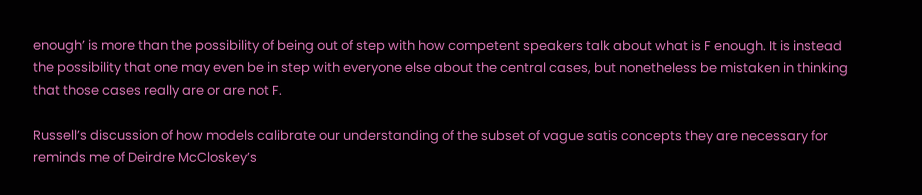enough’ is more than the possibility of being out of step with how competent speakers talk about what is F enough. It is instead the possibility that one may even be in step with everyone else about the central cases, but nonetheless be mistaken in thinking that those cases really are or are not F.

Russell’s discussion of how models calibrate our understanding of the subset of vague satis concepts they are necessary for reminds me of Deirdre McCloskey’s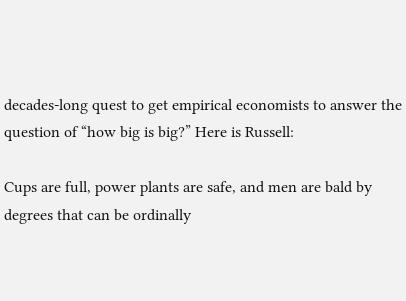decades-long quest to get empirical economists to answer the question of “how big is big?” Here is Russell:

Cups are full, power plants are safe, and men are bald by degrees that can be ordinally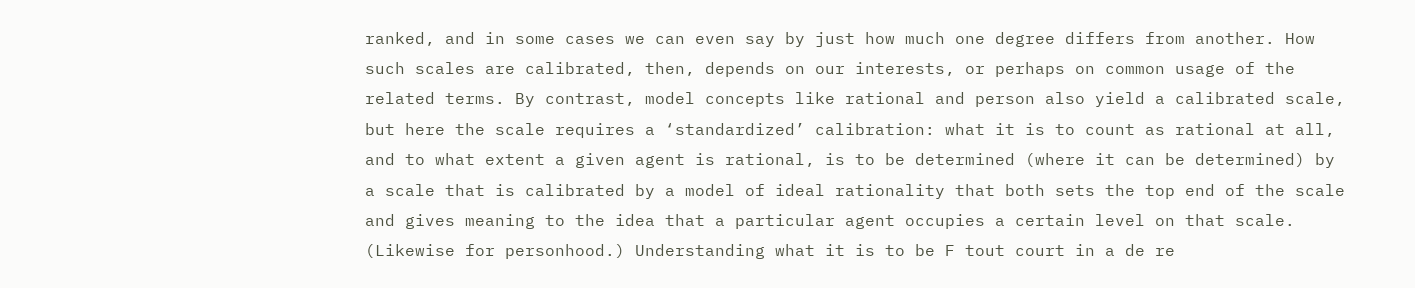ranked, and in some cases we can even say by just how much one degree differs from another. How such scales are calibrated, then, depends on our interests, or perhaps on common usage of the  related terms. By contrast, model concepts like rational and person also yield a calibrated scale, but here the scale requires a ‘standardized’ calibration: what it is to count as rational at all, and to what extent a given agent is rational, is to be determined (where it can be determined) by a scale that is calibrated by a model of ideal rationality that both sets the top end of the scale and gives meaning to the idea that a particular agent occupies a certain level on that scale. (Likewise for personhood.) Understanding what it is to be F tout court in a de re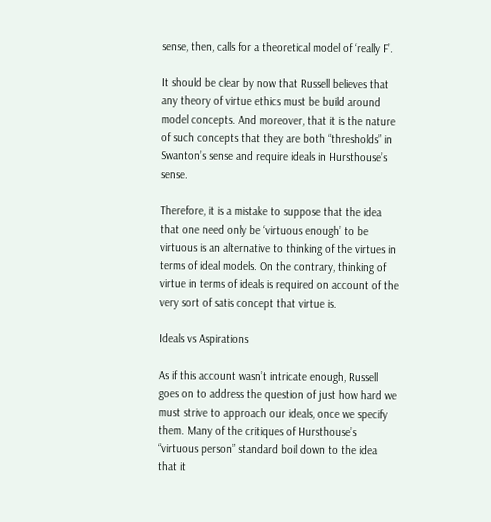sense, then, calls for a theoretical model of ‘really F’.

It should be clear by now that Russell believes that any theory of virtue ethics must be build around model concepts. And moreover, that it is the nature of such concepts that they are both “thresholds” in Swanton’s sense and require ideals in Hursthouse’s sense.

Therefore, it is a mistake to suppose that the idea that one need only be ‘virtuous enough’ to be virtuous is an alternative to thinking of the virtues in terms of ideal models. On the contrary, thinking of virtue in terms of ideals is required on account of the very sort of satis concept that virtue is.

Ideals vs Aspirations

As if this account wasn’t intricate enough, Russell goes on to address the question of just how hard we must strive to approach our ideals, once we specify them. Many of the critiques of Hursthouse’s “virtuous person” standard boil down to the idea that it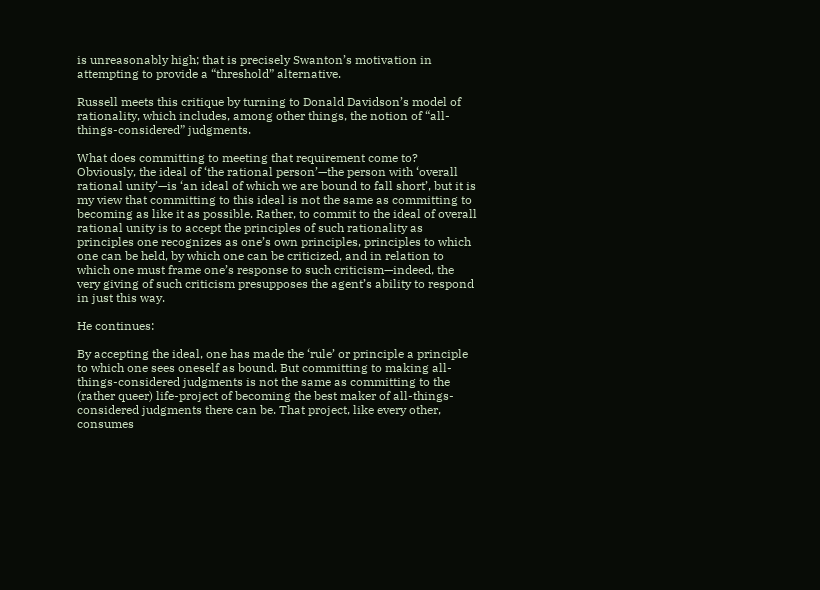is unreasonably high; that is precisely Swanton’s motivation in attempting to provide a “threshold” alternative.

Russell meets this critique by turning to Donald Davidson’s model of rationality, which includes, among other things, the notion of “all-things-considered” judgments.

What does committing to meeting that requirement come to? Obviously, the ideal of ‘the rational person’—the person with ‘overall rational unity’—is ‘an ideal of which we are bound to fall short’, but it is my view that committing to this ideal is not the same as committing to becoming as like it as possible. Rather, to commit to the ideal of overall rational unity is to accept the principles of such rationality as principles one recognizes as one’s own principles, principles to which one can be held, by which one can be criticized, and in relation to which one must frame one’s response to such criticism—indeed, the very giving of such criticism presupposes the agent’s ability to respond in just this way.

He continues:

By accepting the ideal, one has made the ‘rule’ or principle a principle to which one sees oneself as bound. But committing to making all-things-considered judgments is not the same as committing to the (rather queer) life-project of becoming the best maker of all-things-considered judgments there can be. That project, like every other, consumes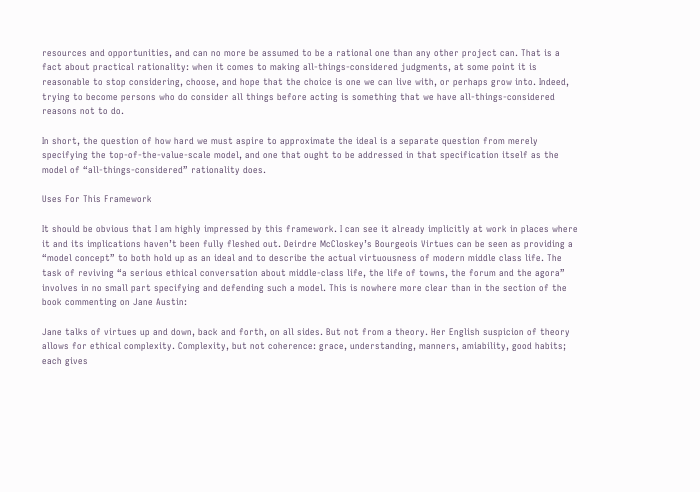resources and opportunities, and can no more be assumed to be a rational one than any other project can. That is a fact about practical rationality: when it comes to making all-things-considered judgments, at some point it is reasonable to stop considering, choose, and hope that the choice is one we can live with, or perhaps grow into. Indeed, trying to become persons who do consider all things before acting is something that we have all-things-considered reasons not to do.

In short, the question of how hard we must aspire to approximate the ideal is a separate question from merely specifying the top-of-the-value-scale model, and one that ought to be addressed in that specification itself as the model of “all-things-considered” rationality does.

Uses For This Framework

It should be obvious that I am highly impressed by this framework. I can see it already implicitly at work in places where it and its implications haven’t been fully fleshed out. Deirdre McCloskey’s Bourgeois Virtues can be seen as providing a “model concept” to both hold up as an ideal and to describe the actual virtuousness of modern middle class life. The task of reviving “a serious ethical conversation about middle-class life, the life of towns, the forum and the agora” involves in no small part specifying and defending such a model. This is nowhere more clear than in the section of the book commenting on Jane Austin:

Jane talks of virtues up and down, back and forth, on all sides. But not from a theory. Her English suspicion of theory allows for ethical complexity. Complexity, but not coherence: grace, understanding, manners, amiability, good habits; each gives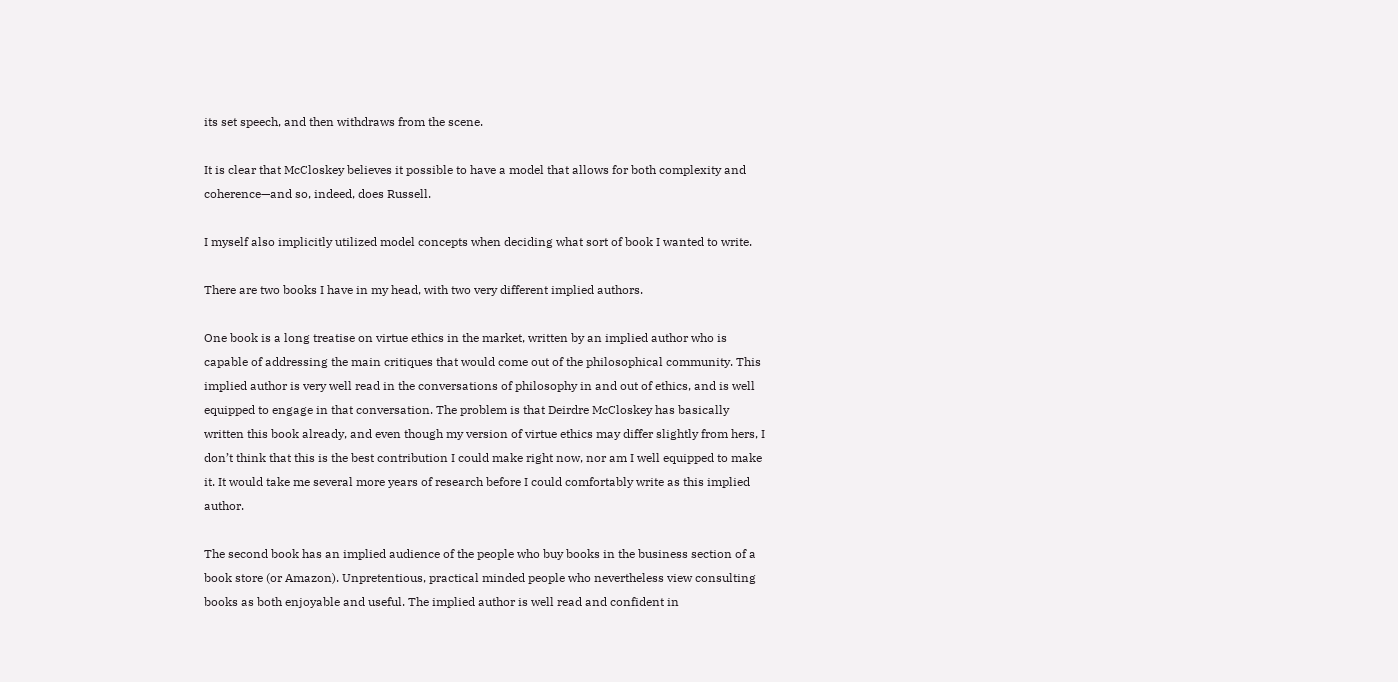its set speech, and then withdraws from the scene.

It is clear that McCloskey believes it possible to have a model that allows for both complexity and coherence—and so, indeed, does Russell.

I myself also implicitly utilized model concepts when deciding what sort of book I wanted to write.

There are two books I have in my head, with two very different implied authors.

One book is a long treatise on virtue ethics in the market, written by an implied author who is capable of addressing the main critiques that would come out of the philosophical community. This implied author is very well read in the conversations of philosophy in and out of ethics, and is well equipped to engage in that conversation. The problem is that Deirdre McCloskey has basically written this book already, and even though my version of virtue ethics may differ slightly from hers, I don’t think that this is the best contribution I could make right now, nor am I well equipped to make it. It would take me several more years of research before I could comfortably write as this implied author.

The second book has an implied audience of the people who buy books in the business section of a book store (or Amazon). Unpretentious, practical minded people who nevertheless view consulting books as both enjoyable and useful. The implied author is well read and confident in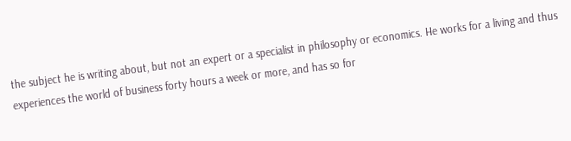the subject he is writing about, but not an expert or a specialist in philosophy or economics. He works for a living and thus experiences the world of business forty hours a week or more, and has so for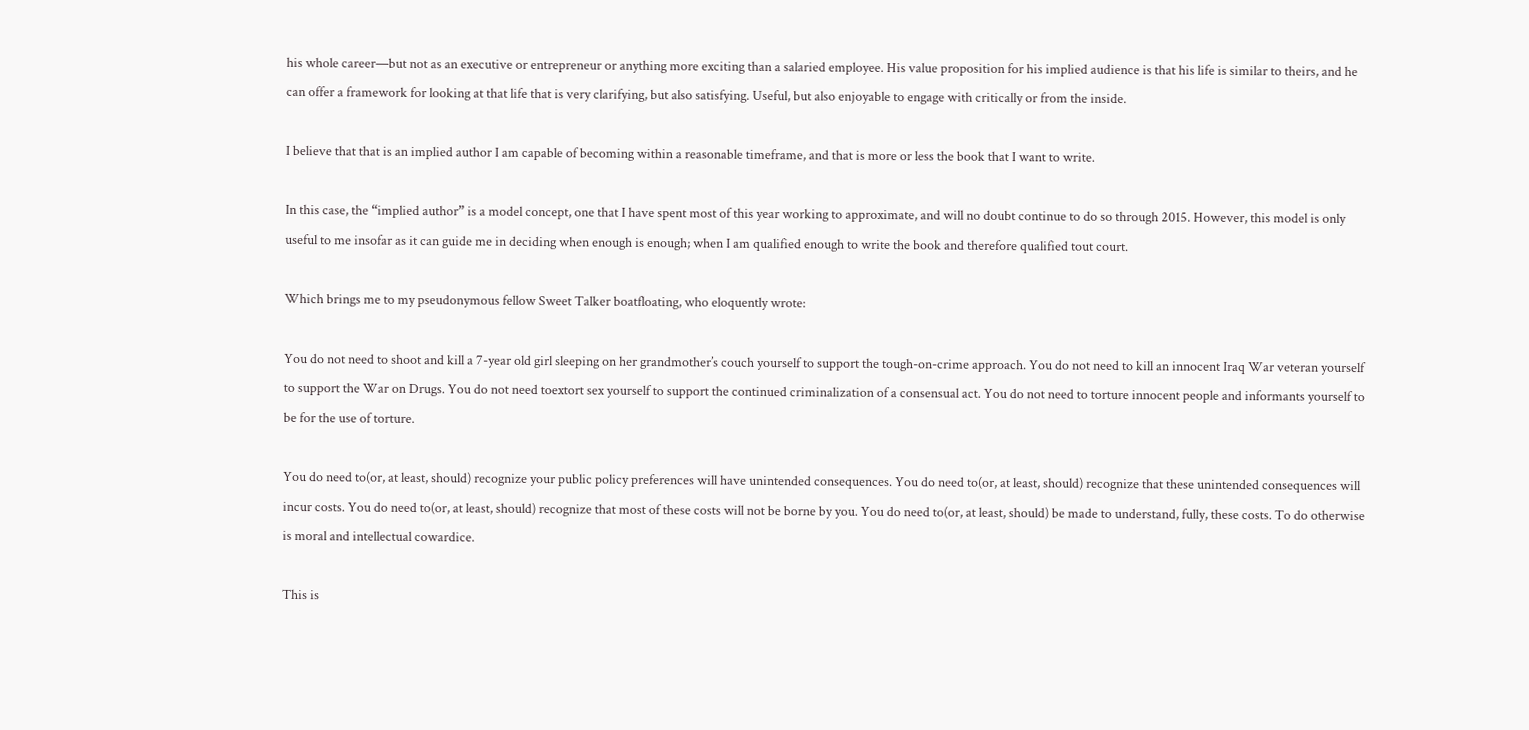his whole career—but not as an executive or entrepreneur or anything more exciting than a salaried employee. His value proposition for his implied audience is that his life is similar to theirs, and he can offer a framework for looking at that life that is very clarifying, but also satisfying. Useful, but also enjoyable to engage with critically or from the inside.

I believe that that is an implied author I am capable of becoming within a reasonable timeframe, and that is more or less the book that I want to write.

In this case, the “implied author” is a model concept, one that I have spent most of this year working to approximate, and will no doubt continue to do so through 2015. However, this model is only useful to me insofar as it can guide me in deciding when enough is enough; when I am qualified enough to write the book and therefore qualified tout court.

Which brings me to my pseudonymous fellow Sweet Talker boatfloating, who eloquently wrote:

You do not need to shoot and kill a 7-year old girl sleeping on her grandmother’s couch yourself to support the tough-on-crime approach. You do not need to kill an innocent Iraq War veteran yourself to support the War on Drugs. You do not need toextort sex yourself to support the continued criminalization of a consensual act. You do not need to torture innocent people and informants yourself to be for the use of torture.

You do need to(or, at least, should) recognize your public policy preferences will have unintended consequences. You do need to(or, at least, should) recognize that these unintended consequences will incur costs. You do need to(or, at least, should) recognize that most of these costs will not be borne by you. You do need to(or, at least, should) be made to understand, fully, these costs. To do otherwise is moral and intellectual cowardice.

This is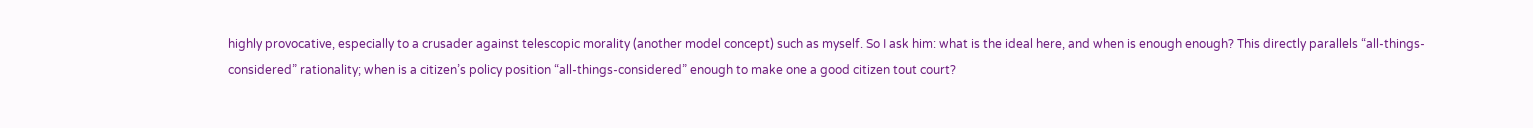highly provocative, especially to a crusader against telescopic morality (another model concept) such as myself. So I ask him: what is the ideal here, and when is enough enough? This directly parallels “all-things-considered” rationality; when is a citizen’s policy position “all-things-considered” enough to make one a good citizen tout court?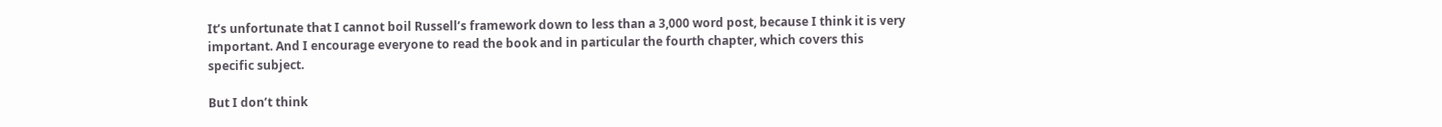It’s unfortunate that I cannot boil Russell’s framework down to less than a 3,000 word post, because I think it is very important. And I encourage everyone to read the book and in particular the fourth chapter, which covers this specific subject.

But I don’t think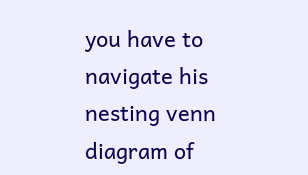you have to navigate his nesting venn diagram of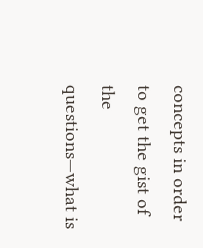concepts in order to get the gist of the questions—what is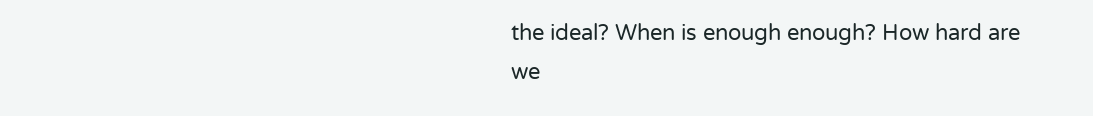the ideal? When is enough enough? How hard are we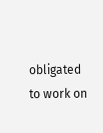obligated to work on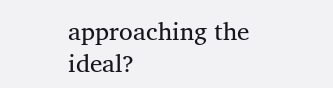approaching the ideal?